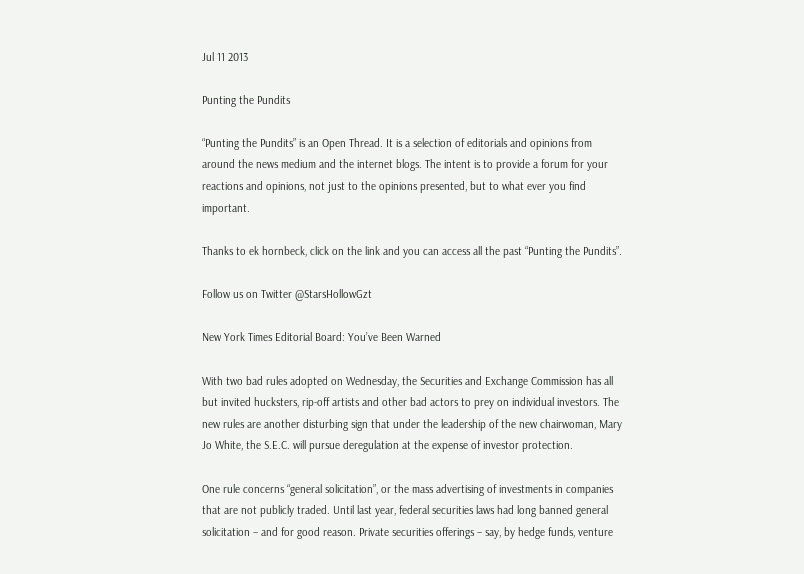Jul 11 2013

Punting the Pundits

“Punting the Pundits” is an Open Thread. It is a selection of editorials and opinions from around the news medium and the internet blogs. The intent is to provide a forum for your reactions and opinions, not just to the opinions presented, but to what ever you find important.

Thanks to ek hornbeck, click on the link and you can access all the past “Punting the Pundits”.

Follow us on Twitter @StarsHollowGzt

New York Times Editorial Board: You’ve Been Warned

With two bad rules adopted on Wednesday, the Securities and Exchange Commission has all but invited hucksters, rip-off artists and other bad actors to prey on individual investors. The new rules are another disturbing sign that under the leadership of the new chairwoman, Mary Jo White, the S.E.C. will pursue deregulation at the expense of investor protection.

One rule concerns “general solicitation”, or the mass advertising of investments in companies that are not publicly traded. Until last year, federal securities laws had long banned general solicitation – and for good reason. Private securities offerings – say, by hedge funds, venture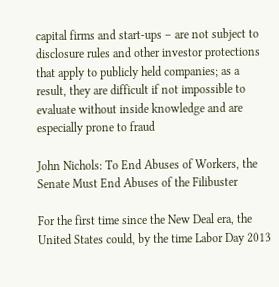capital firms and start-ups – are not subject to disclosure rules and other investor protections that apply to publicly held companies; as a result, they are difficult if not impossible to evaluate without inside knowledge and are especially prone to fraud

John Nichols: To End Abuses of Workers, the Senate Must End Abuses of the Filibuster

For the first time since the New Deal era, the United States could, by the time Labor Day 2013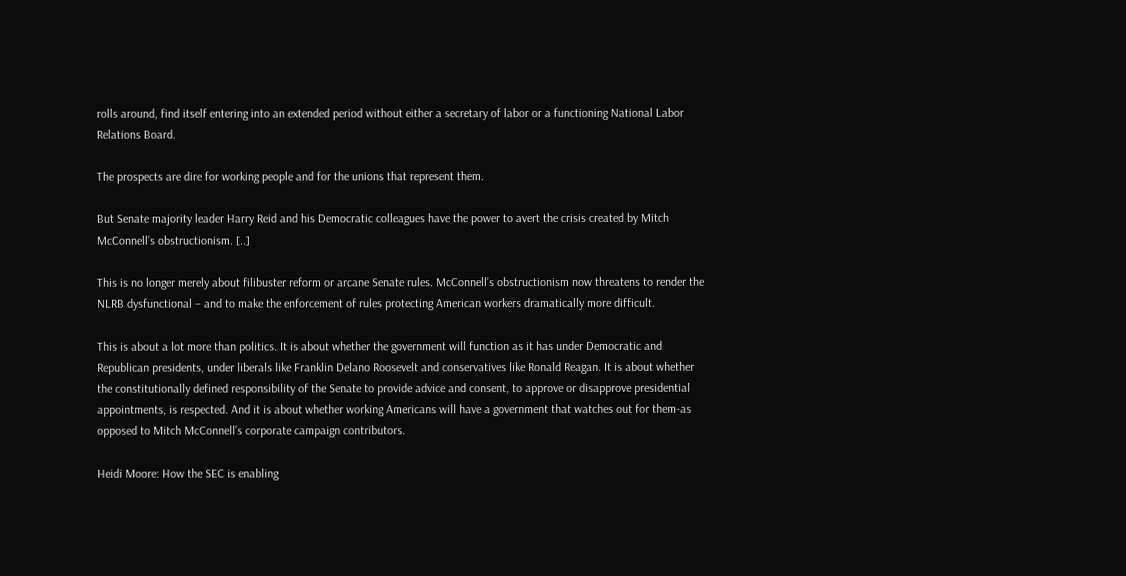rolls around, find itself entering into an extended period without either a secretary of labor or a functioning National Labor Relations Board.

The prospects are dire for working people and for the unions that represent them.

But Senate majority leader Harry Reid and his Democratic colleagues have the power to avert the crisis created by Mitch McConnell’s obstructionism. [..]

This is no longer merely about filibuster reform or arcane Senate rules. McConnell’s obstructionism now threatens to render the NLRB dysfunctional – and to make the enforcement of rules protecting American workers dramatically more difficult.

This is about a lot more than politics. It is about whether the government will function as it has under Democratic and Republican presidents, under liberals like Franklin Delano Roosevelt and conservatives like Ronald Reagan. It is about whether the constitutionally defined responsibility of the Senate to provide advice and consent, to approve or disapprove presidential appointments, is respected. And it is about whether working Americans will have a government that watches out for them-as opposed to Mitch McConnell’s corporate campaign contributors.

Heidi Moore: How the SEC is enabling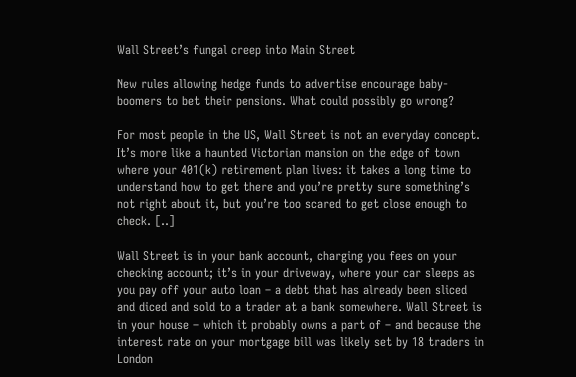Wall Street’s fungal creep into Main Street

New rules allowing hedge funds to advertise encourage baby-boomers to bet their pensions. What could possibly go wrong?

For most people in the US, Wall Street is not an everyday concept. It’s more like a haunted Victorian mansion on the edge of town where your 401(k) retirement plan lives: it takes a long time to understand how to get there and you’re pretty sure something’s not right about it, but you’re too scared to get close enough to check. [..]

Wall Street is in your bank account, charging you fees on your checking account; it’s in your driveway, where your car sleeps as you pay off your auto loan – a debt that has already been sliced and diced and sold to a trader at a bank somewhere. Wall Street is in your house – which it probably owns a part of – and because the interest rate on your mortgage bill was likely set by 18 traders in London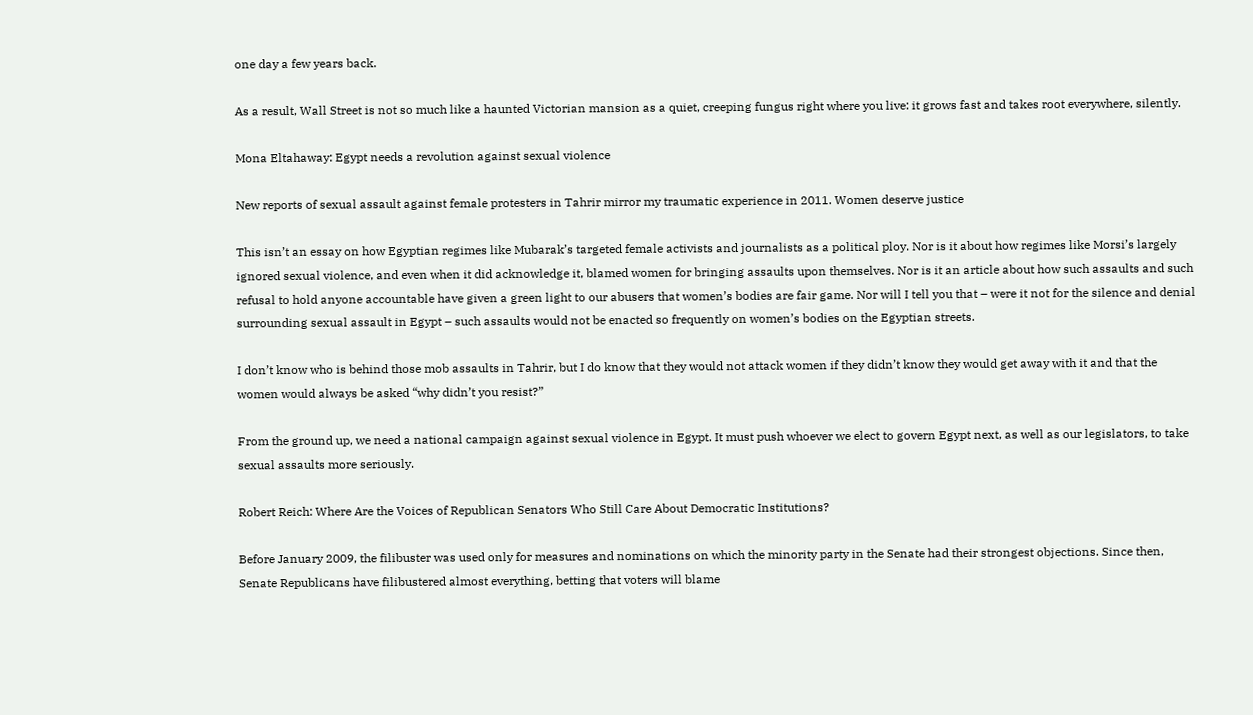one day a few years back.

As a result, Wall Street is not so much like a haunted Victorian mansion as a quiet, creeping fungus right where you live: it grows fast and takes root everywhere, silently.

Mona Eltahaway: Egypt needs a revolution against sexual violence

New reports of sexual assault against female protesters in Tahrir mirror my traumatic experience in 2011. Women deserve justice

This isn’t an essay on how Egyptian regimes like Mubarak’s targeted female activists and journalists as a political ploy. Nor is it about how regimes like Morsi’s largely ignored sexual violence, and even when it did acknowledge it, blamed women for bringing assaults upon themselves. Nor is it an article about how such assaults and such refusal to hold anyone accountable have given a green light to our abusers that women’s bodies are fair game. Nor will I tell you that – were it not for the silence and denial surrounding sexual assault in Egypt – such assaults would not be enacted so frequently on women’s bodies on the Egyptian streets.

I don’t know who is behind those mob assaults in Tahrir, but I do know that they would not attack women if they didn’t know they would get away with it and that the women would always be asked “why didn’t you resist?”

From the ground up, we need a national campaign against sexual violence in Egypt. It must push whoever we elect to govern Egypt next, as well as our legislators, to take sexual assaults more seriously.

Robert Reich: Where Are the Voices of Republican Senators Who Still Care About Democratic Institutions?

Before January 2009, the filibuster was used only for measures and nominations on which the minority party in the Senate had their strongest objections. Since then, Senate Republicans have filibustered almost everything, betting that voters will blame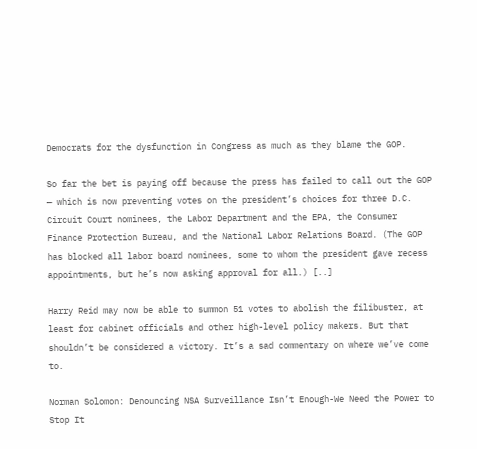Democrats for the dysfunction in Congress as much as they blame the GOP.

So far the bet is paying off because the press has failed to call out the GOP — which is now preventing votes on the president’s choices for three D.C. Circuit Court nominees, the Labor Department and the EPA, the Consumer Finance Protection Bureau, and the National Labor Relations Board. (The GOP has blocked all labor board nominees, some to whom the president gave recess appointments, but he’s now asking approval for all.) [..]

Harry Reid may now be able to summon 51 votes to abolish the filibuster, at least for cabinet officials and other high-level policy makers. But that shouldn’t be considered a victory. It’s a sad commentary on where we’ve come to.

Norman Solomon: Denouncing NSA Surveillance Isn’t Enough-We Need the Power to Stop It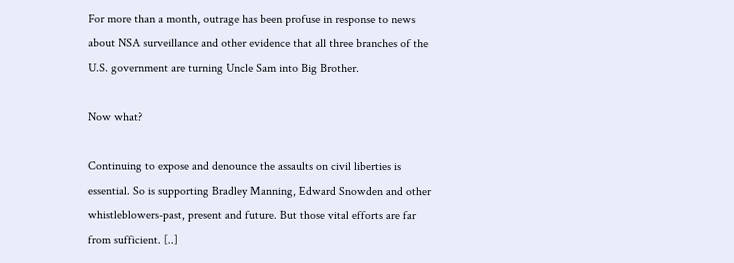For more than a month, outrage has been profuse in response to news about NSA surveillance and other evidence that all three branches of the U.S. government are turning Uncle Sam into Big Brother.

Now what?

Continuing to expose and denounce the assaults on civil liberties is essential. So is supporting Bradley Manning, Edward Snowden and other whistleblowers-past, present and future. But those vital efforts are far from sufficient. [..]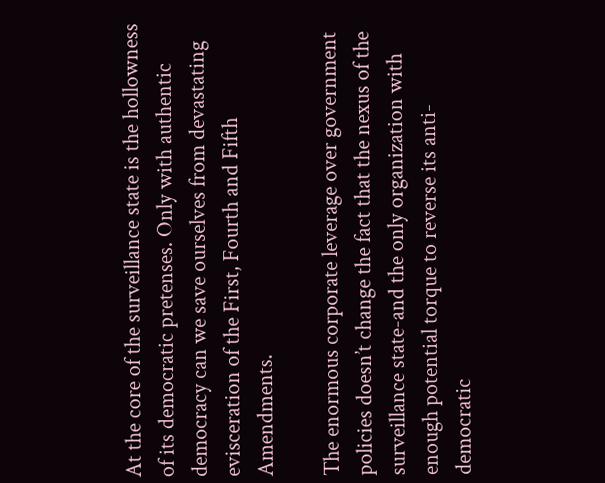At the core of the surveillance state is the hollowness of its democratic pretenses. Only with authentic democracy can we save ourselves from devastating evisceration of the First, Fourth and Fifth Amendments.

The enormous corporate leverage over government policies doesn’t change the fact that the nexus of the surveillance state-and the only organization with enough potential torque to reverse its anti-democratic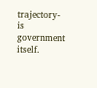trajectory-is government itself.